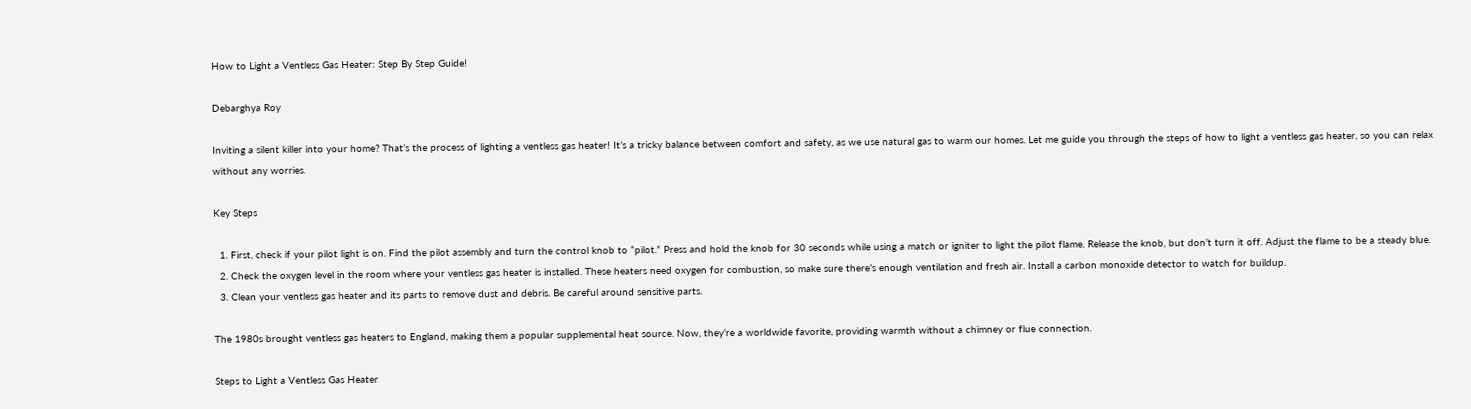How to Light a Ventless Gas Heater: Step By Step Guide!

Debarghya Roy

Inviting a silent killer into your home? That’s the process of lighting a ventless gas heater! It’s a tricky balance between comfort and safety, as we use natural gas to warm our homes. Let me guide you through the steps of how to light a ventless gas heater, so you can relax without any worries.

Key Steps

  1. First, check if your pilot light is on. Find the pilot assembly and turn the control knob to “pilot.” Press and hold the knob for 30 seconds while using a match or igniter to light the pilot flame. Release the knob, but don’t turn it off. Adjust the flame to be a steady blue.
  2. Check the oxygen level in the room where your ventless gas heater is installed. These heaters need oxygen for combustion, so make sure there’s enough ventilation and fresh air. Install a carbon monoxide detector to watch for buildup.
  3. Clean your ventless gas heater and its parts to remove dust and debris. Be careful around sensitive parts.

The 1980s brought ventless gas heaters to England, making them a popular supplemental heat source. Now, they’re a worldwide favorite, providing warmth without a chimney or flue connection.

Steps to Light a Ventless Gas Heater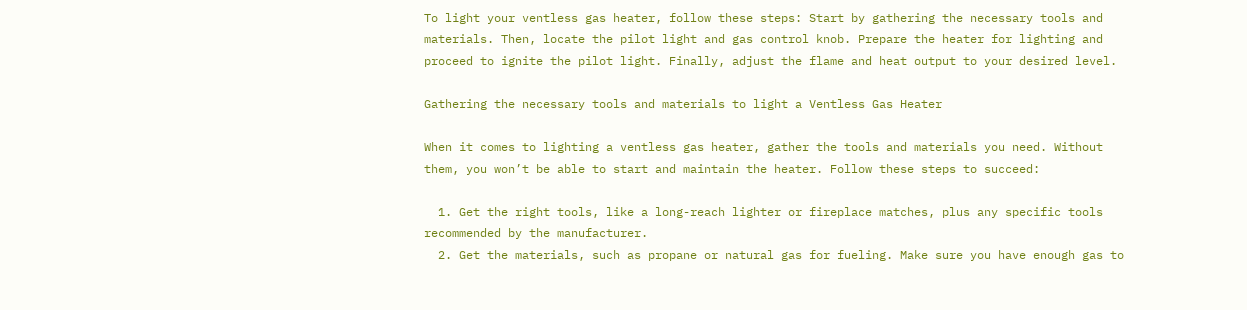To light your ventless gas heater, follow these steps: Start by gathering the necessary tools and materials. Then, locate the pilot light and gas control knob. Prepare the heater for lighting and proceed to ignite the pilot light. Finally, adjust the flame and heat output to your desired level.

Gathering the necessary tools and materials to light a Ventless Gas Heater

When it comes to lighting a ventless gas heater, gather the tools and materials you need. Without them, you won’t be able to start and maintain the heater. Follow these steps to succeed:

  1. Get the right tools, like a long-reach lighter or fireplace matches, plus any specific tools recommended by the manufacturer.
  2. Get the materials, such as propane or natural gas for fueling. Make sure you have enough gas to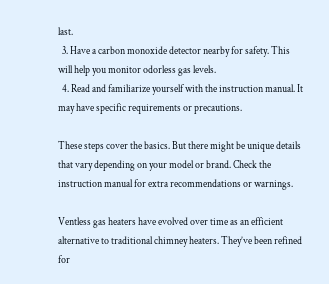last.
  3. Have a carbon monoxide detector nearby for safety. This will help you monitor odorless gas levels.
  4. Read and familiarize yourself with the instruction manual. It may have specific requirements or precautions.

These steps cover the basics. But there might be unique details that vary depending on your model or brand. Check the instruction manual for extra recommendations or warnings.

Ventless gas heaters have evolved over time as an efficient alternative to traditional chimney heaters. They’ve been refined for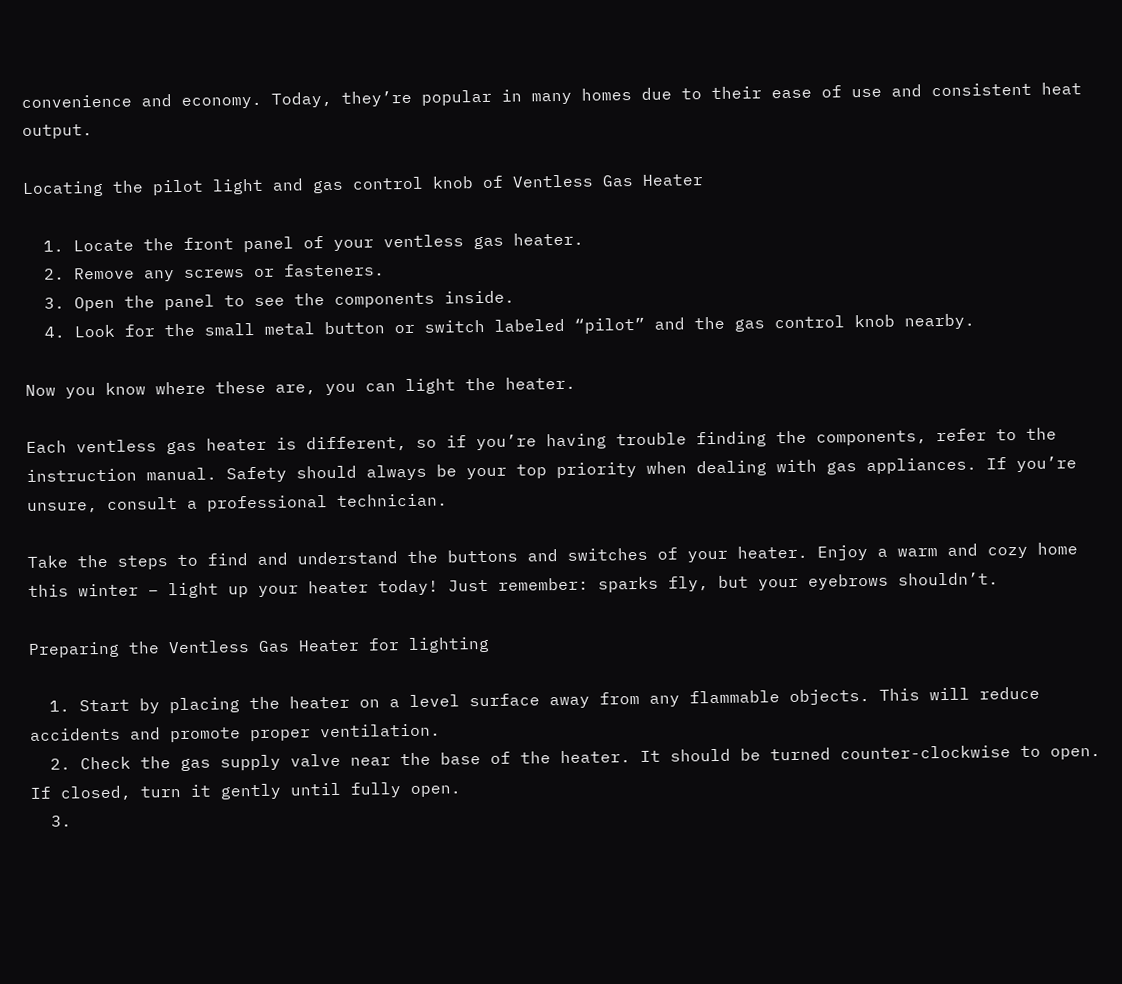convenience and economy. Today, they’re popular in many homes due to their ease of use and consistent heat output.

Locating the pilot light and gas control knob of Ventless Gas Heater

  1. Locate the front panel of your ventless gas heater.
  2. Remove any screws or fasteners.
  3. Open the panel to see the components inside.
  4. Look for the small metal button or switch labeled “pilot” and the gas control knob nearby.

Now you know where these are, you can light the heater.

Each ventless gas heater is different, so if you’re having trouble finding the components, refer to the instruction manual. Safety should always be your top priority when dealing with gas appliances. If you’re unsure, consult a professional technician.

Take the steps to find and understand the buttons and switches of your heater. Enjoy a warm and cozy home this winter – light up your heater today! Just remember: sparks fly, but your eyebrows shouldn’t.

Preparing the Ventless Gas Heater for lighting

  1. Start by placing the heater on a level surface away from any flammable objects. This will reduce accidents and promote proper ventilation.
  2. Check the gas supply valve near the base of the heater. It should be turned counter-clockwise to open. If closed, turn it gently until fully open.
  3.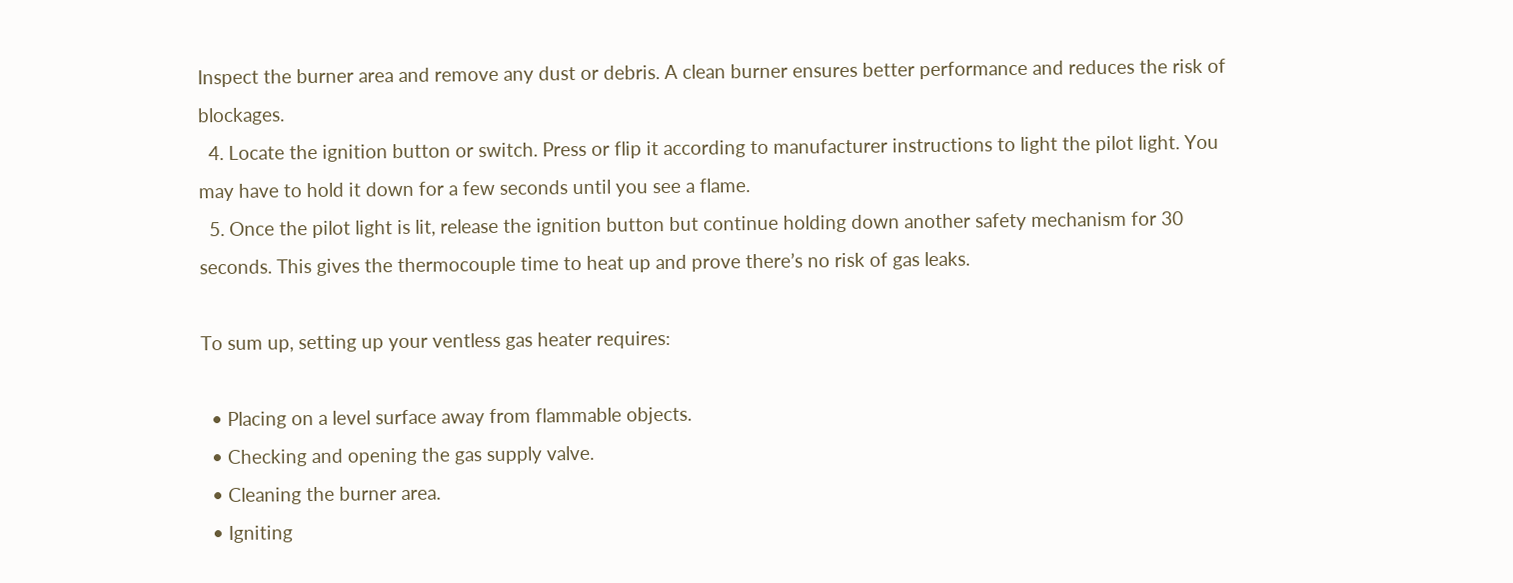Inspect the burner area and remove any dust or debris. A clean burner ensures better performance and reduces the risk of blockages.
  4. Locate the ignition button or switch. Press or flip it according to manufacturer instructions to light the pilot light. You may have to hold it down for a few seconds until you see a flame.
  5. Once the pilot light is lit, release the ignition button but continue holding down another safety mechanism for 30 seconds. This gives the thermocouple time to heat up and prove there’s no risk of gas leaks.

To sum up, setting up your ventless gas heater requires:

  • Placing on a level surface away from flammable objects.
  • Checking and opening the gas supply valve.
  • Cleaning the burner area.
  • Igniting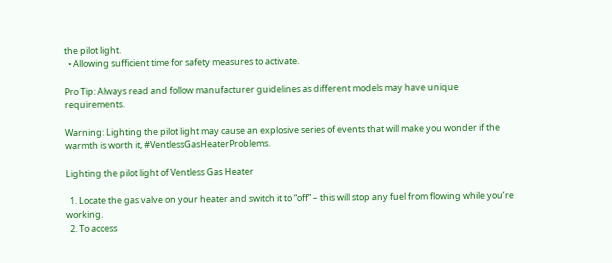the pilot light.
  • Allowing sufficient time for safety measures to activate.

Pro Tip: Always read and follow manufacturer guidelines as different models may have unique requirements.

Warning: Lighting the pilot light may cause an explosive series of events that will make you wonder if the warmth is worth it, #VentlessGasHeaterProblems.

Lighting the pilot light of Ventless Gas Heater

  1. Locate the gas valve on your heater and switch it to “off” – this will stop any fuel from flowing while you’re working.
  2. To access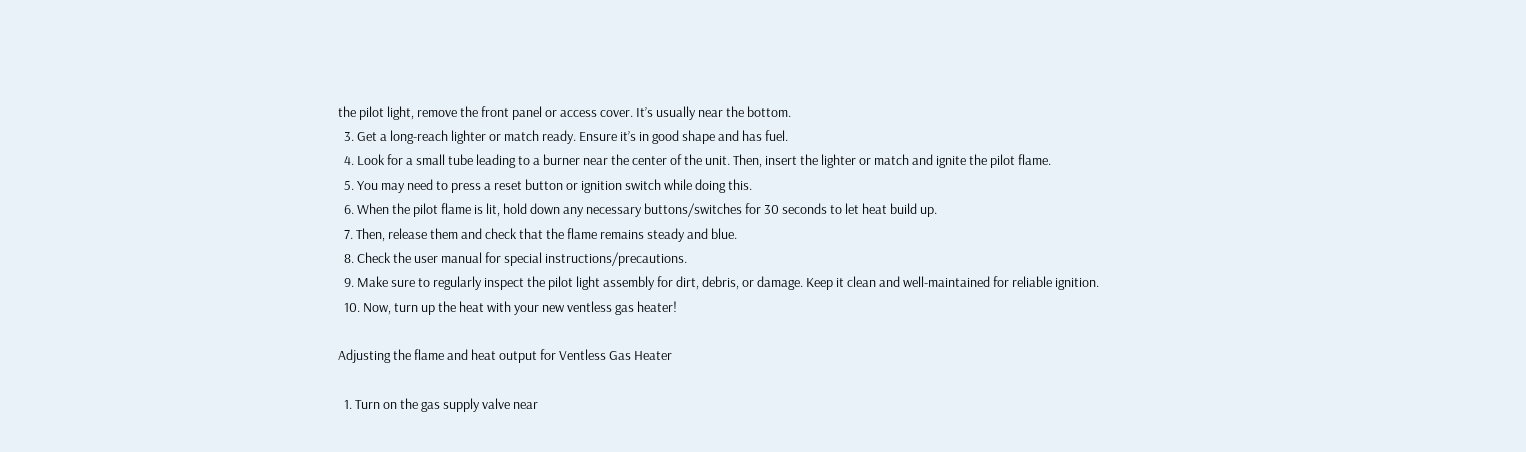the pilot light, remove the front panel or access cover. It’s usually near the bottom.
  3. Get a long-reach lighter or match ready. Ensure it’s in good shape and has fuel.
  4. Look for a small tube leading to a burner near the center of the unit. Then, insert the lighter or match and ignite the pilot flame.
  5. You may need to press a reset button or ignition switch while doing this.
  6. When the pilot flame is lit, hold down any necessary buttons/switches for 30 seconds to let heat build up.
  7. Then, release them and check that the flame remains steady and blue.
  8. Check the user manual for special instructions/precautions.
  9. Make sure to regularly inspect the pilot light assembly for dirt, debris, or damage. Keep it clean and well-maintained for reliable ignition.
  10. Now, turn up the heat with your new ventless gas heater!

Adjusting the flame and heat output for Ventless Gas Heater

  1. Turn on the gas supply valve near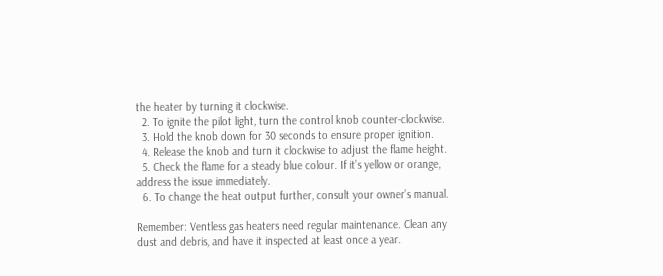the heater by turning it clockwise.
  2. To ignite the pilot light, turn the control knob counter-clockwise.
  3. Hold the knob down for 30 seconds to ensure proper ignition.
  4. Release the knob and turn it clockwise to adjust the flame height.
  5. Check the flame for a steady blue colour. If it’s yellow or orange, address the issue immediately.
  6. To change the heat output further, consult your owner’s manual.

Remember: Ventless gas heaters need regular maintenance. Clean any dust and debris, and have it inspected at least once a year.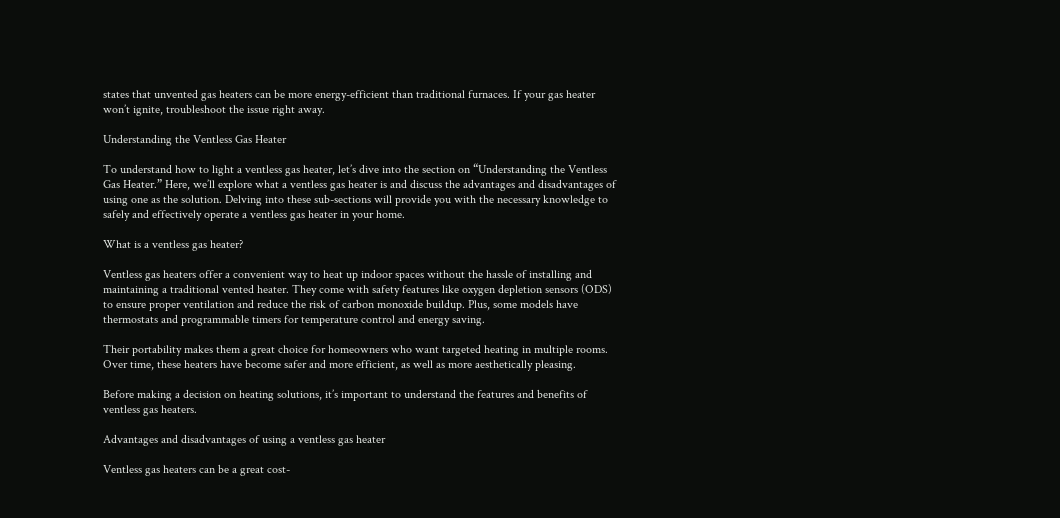states that unvented gas heaters can be more energy-efficient than traditional furnaces. If your gas heater won’t ignite, troubleshoot the issue right away.

Understanding the Ventless Gas Heater

To understand how to light a ventless gas heater, let’s dive into the section on “Understanding the Ventless Gas Heater.” Here, we’ll explore what a ventless gas heater is and discuss the advantages and disadvantages of using one as the solution. Delving into these sub-sections will provide you with the necessary knowledge to safely and effectively operate a ventless gas heater in your home.

What is a ventless gas heater?

Ventless gas heaters offer a convenient way to heat up indoor spaces without the hassle of installing and maintaining a traditional vented heater. They come with safety features like oxygen depletion sensors (ODS) to ensure proper ventilation and reduce the risk of carbon monoxide buildup. Plus, some models have thermostats and programmable timers for temperature control and energy saving.

Their portability makes them a great choice for homeowners who want targeted heating in multiple rooms. Over time, these heaters have become safer and more efficient, as well as more aesthetically pleasing.

Before making a decision on heating solutions, it’s important to understand the features and benefits of ventless gas heaters.

Advantages and disadvantages of using a ventless gas heater

Ventless gas heaters can be a great cost-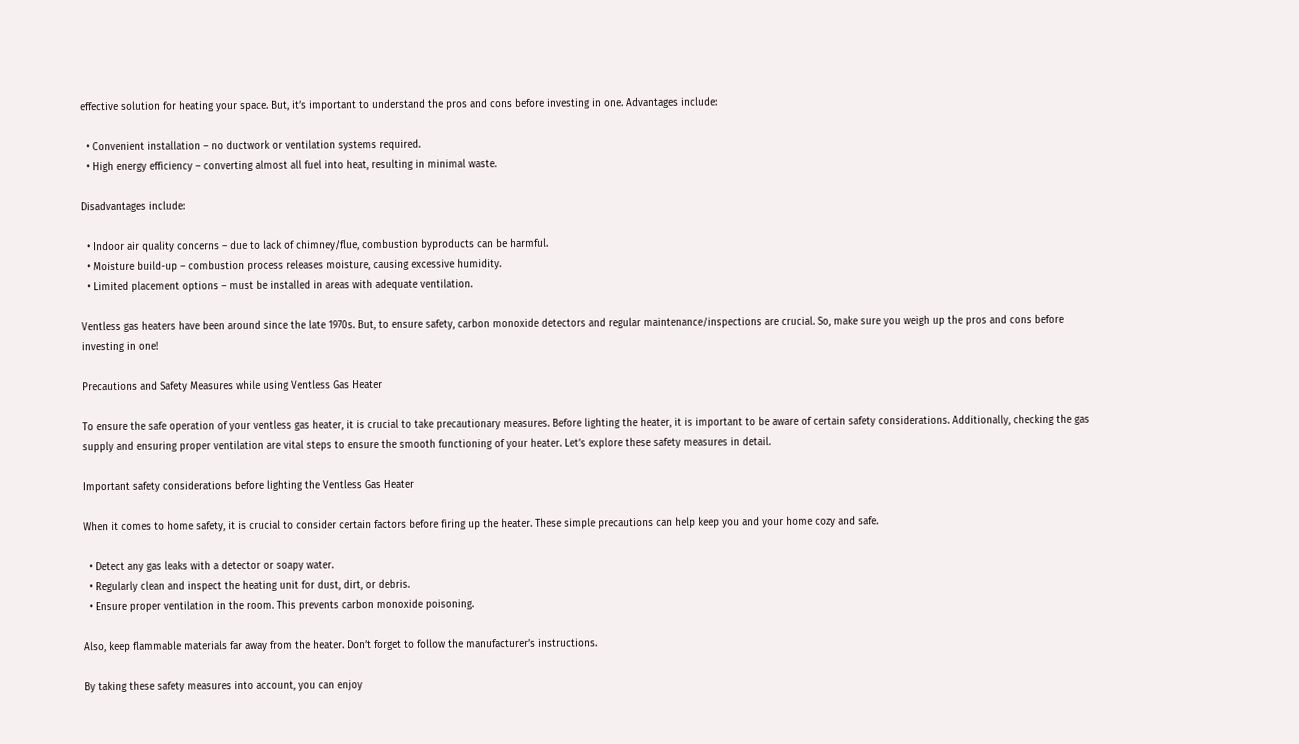effective solution for heating your space. But, it’s important to understand the pros and cons before investing in one. Advantages include:

  • Convenient installation – no ductwork or ventilation systems required.
  • High energy efficiency – converting almost all fuel into heat, resulting in minimal waste.

Disadvantages include:

  • Indoor air quality concerns – due to lack of chimney/flue, combustion byproducts can be harmful.
  • Moisture build-up – combustion process releases moisture, causing excessive humidity.
  • Limited placement options – must be installed in areas with adequate ventilation.

Ventless gas heaters have been around since the late 1970s. But, to ensure safety, carbon monoxide detectors and regular maintenance/inspections are crucial. So, make sure you weigh up the pros and cons before investing in one!

Precautions and Safety Measures while using Ventless Gas Heater

To ensure the safe operation of your ventless gas heater, it is crucial to take precautionary measures. Before lighting the heater, it is important to be aware of certain safety considerations. Additionally, checking the gas supply and ensuring proper ventilation are vital steps to ensure the smooth functioning of your heater. Let’s explore these safety measures in detail.

Important safety considerations before lighting the Ventless Gas Heater

When it comes to home safety, it is crucial to consider certain factors before firing up the heater. These simple precautions can help keep you and your home cozy and safe.

  • Detect any gas leaks with a detector or soapy water.
  • Regularly clean and inspect the heating unit for dust, dirt, or debris.
  • Ensure proper ventilation in the room. This prevents carbon monoxide poisoning.

Also, keep flammable materials far away from the heater. Don’t forget to follow the manufacturer’s instructions.

By taking these safety measures into account, you can enjoy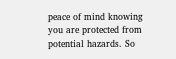peace of mind knowing you are protected from potential hazards. So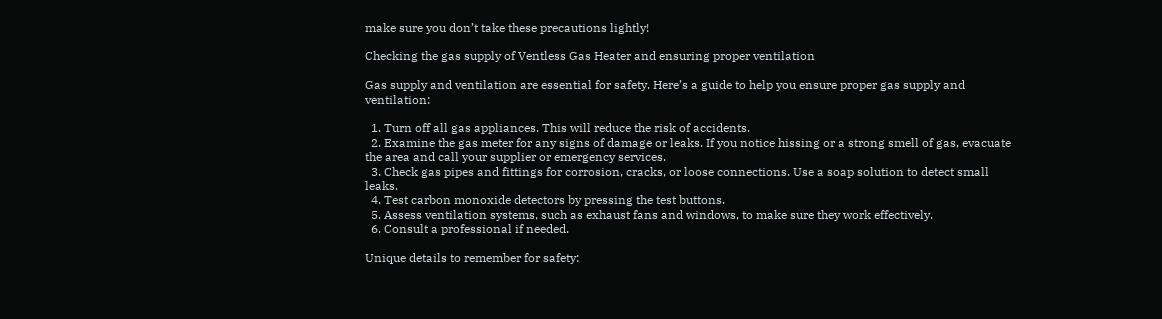make sure you don’t take these precautions lightly!

Checking the gas supply of Ventless Gas Heater and ensuring proper ventilation

Gas supply and ventilation are essential for safety. Here’s a guide to help you ensure proper gas supply and ventilation:

  1. Turn off all gas appliances. This will reduce the risk of accidents.
  2. Examine the gas meter for any signs of damage or leaks. If you notice hissing or a strong smell of gas, evacuate the area and call your supplier or emergency services.
  3. Check gas pipes and fittings for corrosion, cracks, or loose connections. Use a soap solution to detect small leaks.
  4. Test carbon monoxide detectors by pressing the test buttons.
  5. Assess ventilation systems, such as exhaust fans and windows, to make sure they work effectively.
  6. Consult a professional if needed.

Unique details to remember for safety: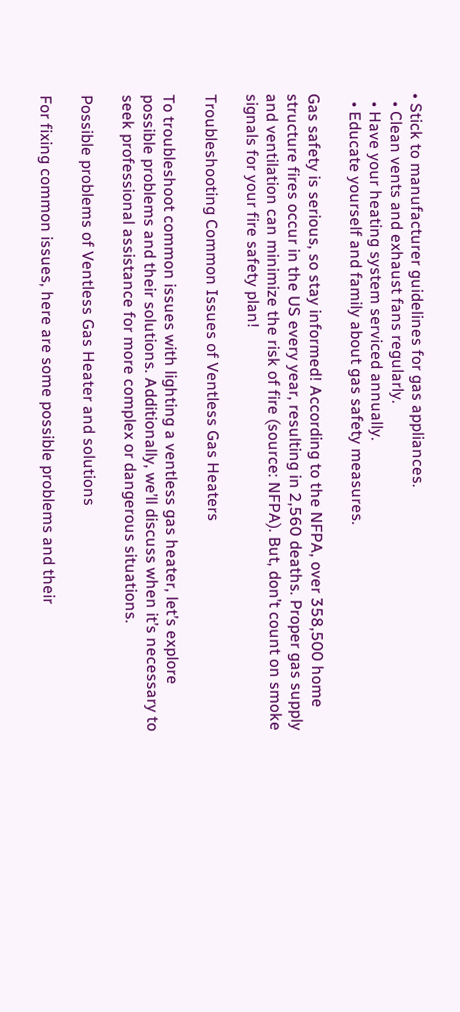• Stick to manufacturer guidelines for gas appliances.
  • Clean vents and exhaust fans regularly.
  • Have your heating system serviced annually.
  • Educate yourself and family about gas safety measures.

Gas safety is serious, so stay informed! According to the NFPA, over 358,500 home structure fires occur in the US every year, resulting in 2,560 deaths. Proper gas supply and ventilation can minimize the risk of fire (source: NFPA). But, don’t count on smoke signals for your fire safety plan!

Troubleshooting Common Issues of Ventless Gas Heaters

To troubleshoot common issues with lighting a ventless gas heater, let’s explore possible problems and their solutions. Additionally, we’ll discuss when it’s necessary to seek professional assistance for more complex or dangerous situations.

Possible problems of Ventless Gas Heater and solutions

For fixing common issues, here are some possible problems and their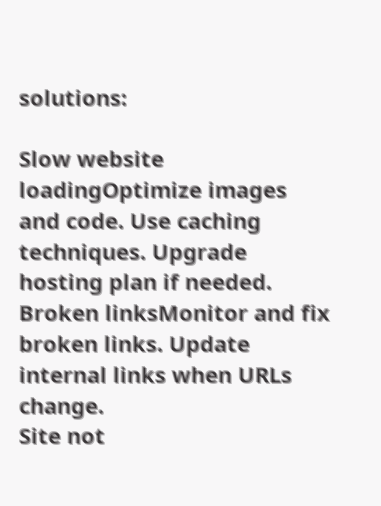solutions:

Slow website loadingOptimize images and code. Use caching techniques. Upgrade hosting plan if needed.
Broken linksMonitor and fix broken links. Update internal links when URLs change.
Site not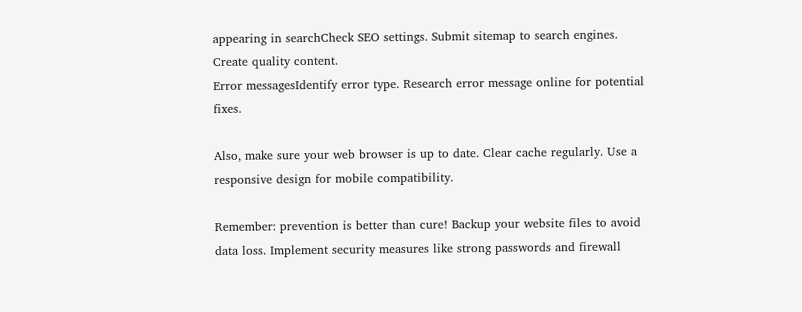appearing in searchCheck SEO settings. Submit sitemap to search engines. Create quality content.
Error messagesIdentify error type. Research error message online for potential fixes.

Also, make sure your web browser is up to date. Clear cache regularly. Use a responsive design for mobile compatibility.

Remember: prevention is better than cure! Backup your website files to avoid data loss. Implement security measures like strong passwords and firewall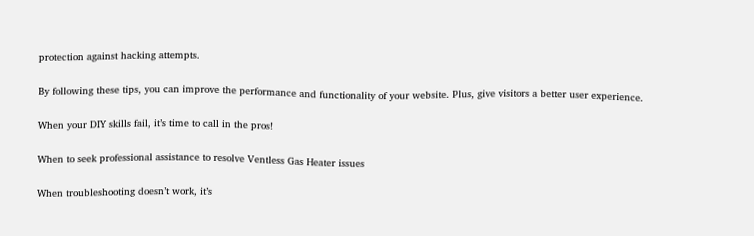protection against hacking attempts.

By following these tips, you can improve the performance and functionality of your website. Plus, give visitors a better user experience.

When your DIY skills fail, it’s time to call in the pros!

When to seek professional assistance to resolve Ventless Gas Heater issues

When troubleshooting doesn’t work, it’s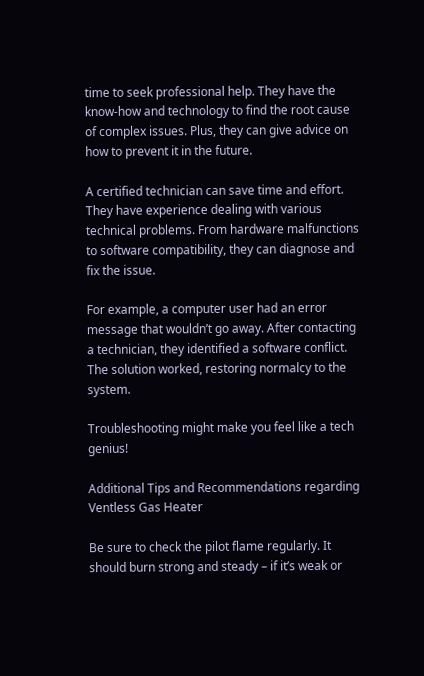time to seek professional help. They have the know-how and technology to find the root cause of complex issues. Plus, they can give advice on how to prevent it in the future.

A certified technician can save time and effort. They have experience dealing with various technical problems. From hardware malfunctions to software compatibility, they can diagnose and fix the issue.

For example, a computer user had an error message that wouldn’t go away. After contacting a technician, they identified a software conflict. The solution worked, restoring normalcy to the system.

Troubleshooting might make you feel like a tech genius!

Additional Tips and Recommendations regarding Ventless Gas Heater

Be sure to check the pilot flame regularly. It should burn strong and steady – if it’s weak or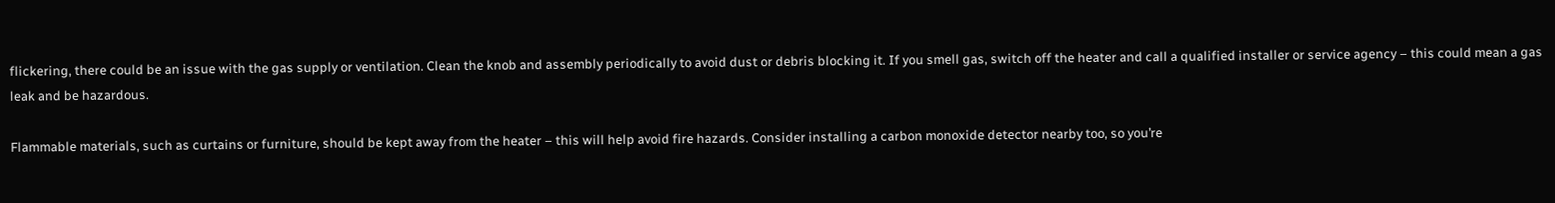flickering, there could be an issue with the gas supply or ventilation. Clean the knob and assembly periodically to avoid dust or debris blocking it. If you smell gas, switch off the heater and call a qualified installer or service agency – this could mean a gas leak and be hazardous.

Flammable materials, such as curtains or furniture, should be kept away from the heater – this will help avoid fire hazards. Consider installing a carbon monoxide detector nearby too, so you’re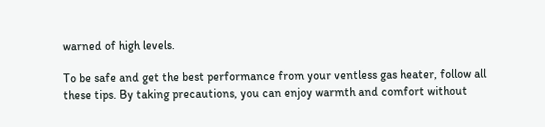warned of high levels.

To be safe and get the best performance from your ventless gas heater, follow all these tips. By taking precautions, you can enjoy warmth and comfort without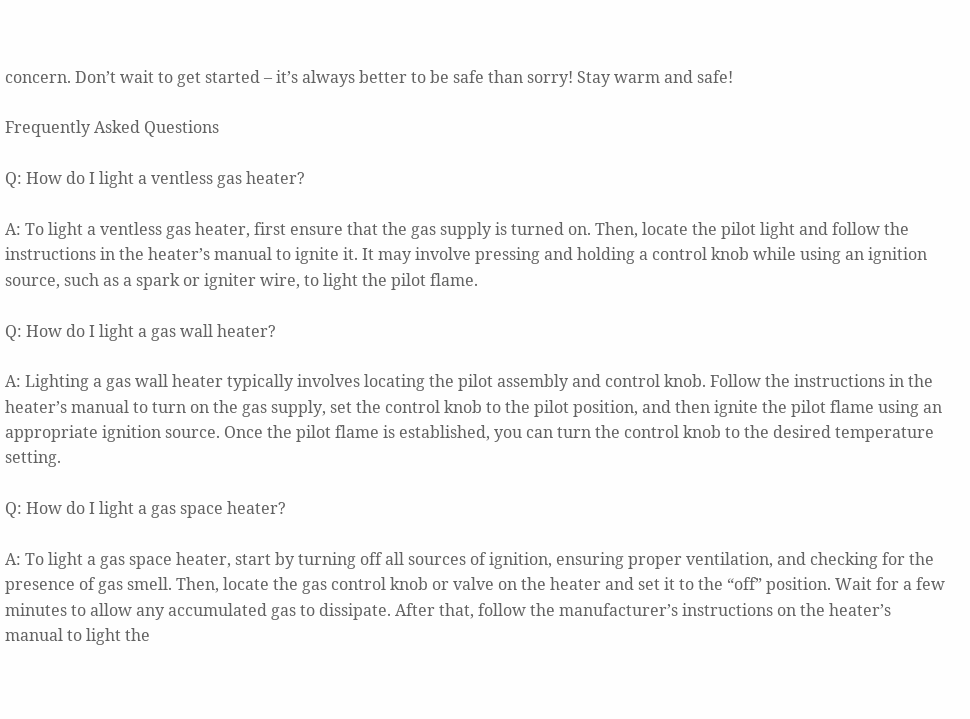concern. Don’t wait to get started – it’s always better to be safe than sorry! Stay warm and safe!

Frequently Asked Questions

Q: How do I light a ventless gas heater?

A: To light a ventless gas heater, first ensure that the gas supply is turned on. Then, locate the pilot light and follow the instructions in the heater’s manual to ignite it. It may involve pressing and holding a control knob while using an ignition source, such as a spark or igniter wire, to light the pilot flame.

Q: How do I light a gas wall heater?

A: Lighting a gas wall heater typically involves locating the pilot assembly and control knob. Follow the instructions in the heater’s manual to turn on the gas supply, set the control knob to the pilot position, and then ignite the pilot flame using an appropriate ignition source. Once the pilot flame is established, you can turn the control knob to the desired temperature setting.

Q: How do I light a gas space heater?

A: To light a gas space heater, start by turning off all sources of ignition, ensuring proper ventilation, and checking for the presence of gas smell. Then, locate the gas control knob or valve on the heater and set it to the “off” position. Wait for a few minutes to allow any accumulated gas to dissipate. After that, follow the manufacturer’s instructions on the heater’s manual to light the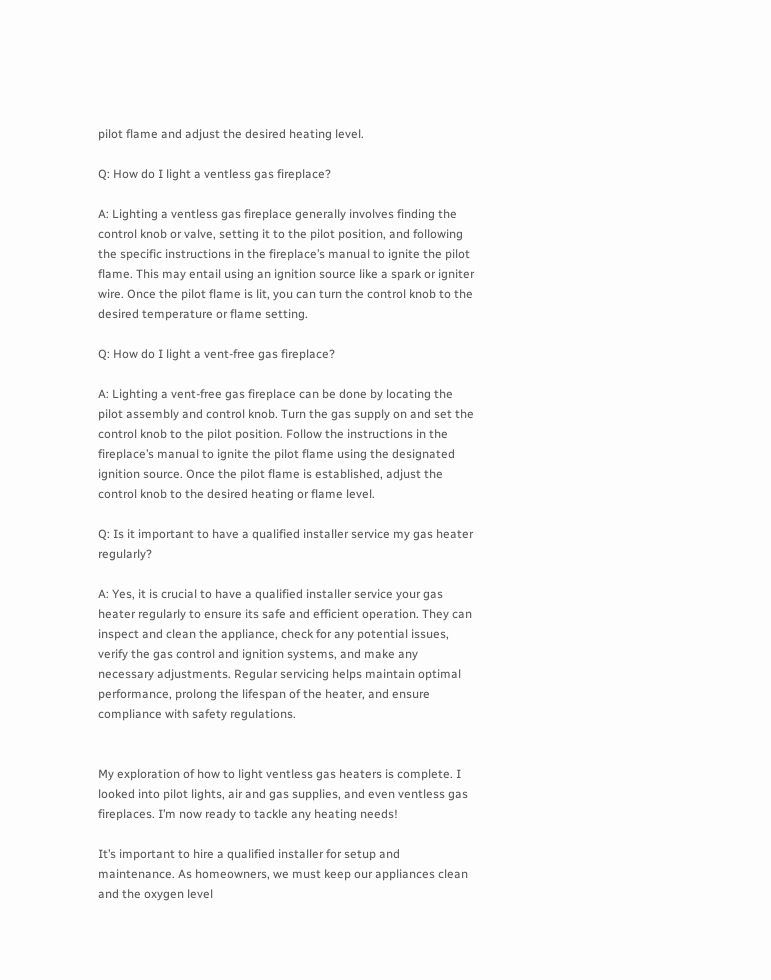pilot flame and adjust the desired heating level.

Q: How do I light a ventless gas fireplace?

A: Lighting a ventless gas fireplace generally involves finding the control knob or valve, setting it to the pilot position, and following the specific instructions in the fireplace’s manual to ignite the pilot flame. This may entail using an ignition source like a spark or igniter wire. Once the pilot flame is lit, you can turn the control knob to the desired temperature or flame setting.

Q: How do I light a vent-free gas fireplace?

A: Lighting a vent-free gas fireplace can be done by locating the pilot assembly and control knob. Turn the gas supply on and set the control knob to the pilot position. Follow the instructions in the fireplace’s manual to ignite the pilot flame using the designated ignition source. Once the pilot flame is established, adjust the control knob to the desired heating or flame level.

Q: Is it important to have a qualified installer service my gas heater regularly?

A: Yes, it is crucial to have a qualified installer service your gas heater regularly to ensure its safe and efficient operation. They can inspect and clean the appliance, check for any potential issues, verify the gas control and ignition systems, and make any necessary adjustments. Regular servicing helps maintain optimal performance, prolong the lifespan of the heater, and ensure compliance with safety regulations.


My exploration of how to light ventless gas heaters is complete. I looked into pilot lights, air and gas supplies, and even ventless gas fireplaces. I’m now ready to tackle any heating needs!

It’s important to hire a qualified installer for setup and maintenance. As homeowners, we must keep our appliances clean and the oxygen level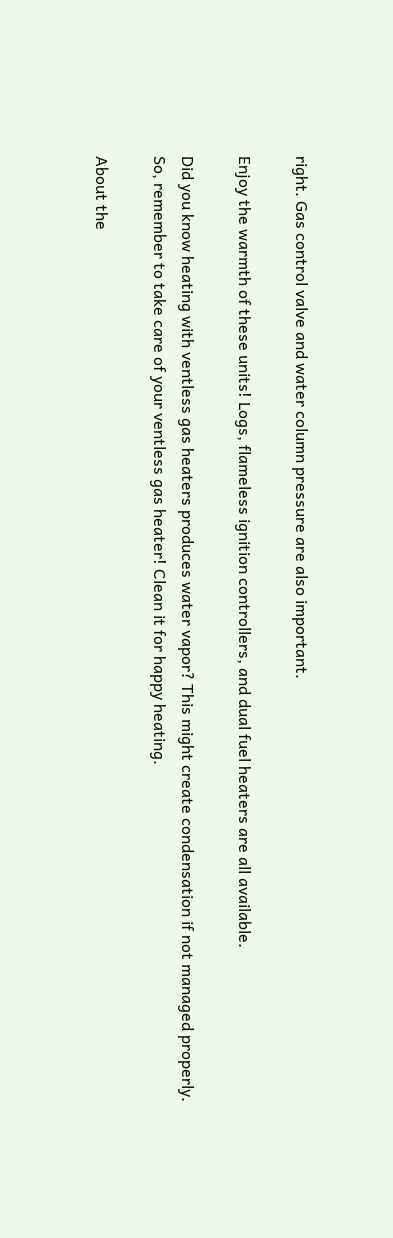right. Gas control valve and water column pressure are also important.

Enjoy the warmth of these units! Logs, flameless ignition controllers, and dual fuel heaters are all available.

Did you know heating with ventless gas heaters produces water vapor? This might create condensation if not managed properly. So, remember to take care of your ventless gas heater! Clean it for happy heating.

About the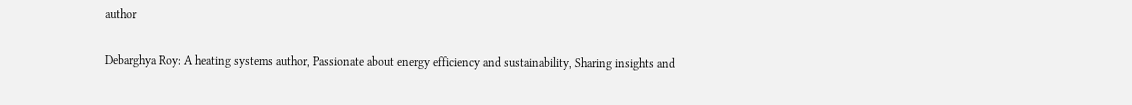author

Debarghya Roy: A heating systems author, Passionate about energy efficiency and sustainability, Sharing insights and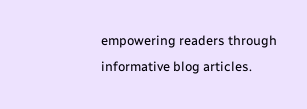empowering readers through informative blog articles.